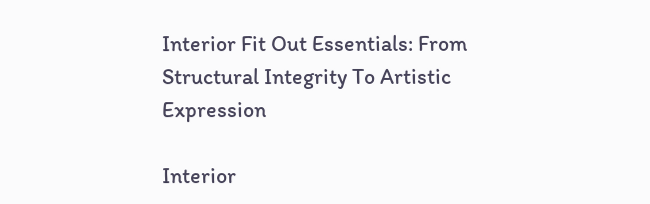Interior Fit Out Essentials: From Structural Integrity To Artistic Expression

Interior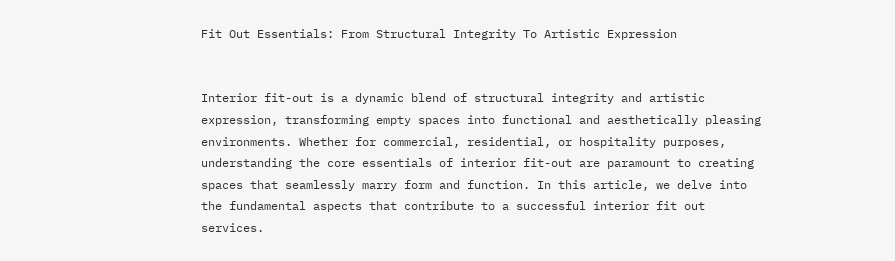Fit Out Essentials: From Structural Integrity To Artistic Expression


Interior fit-out is a dynamic blend of structural integrity and artistic expression, transforming empty spaces into functional and aesthetically pleasing environments. Whether for commercial, residential, or hospitality purposes, understanding the core essentials of interior fit-out are paramount to creating spaces that seamlessly marry form and function. In this article, we delve into the fundamental aspects that contribute to a successful interior fit out services.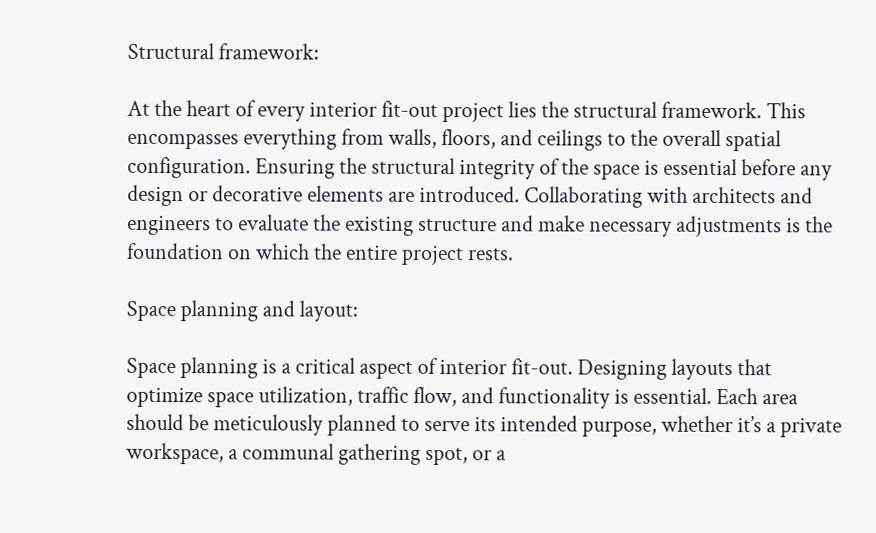Structural framework:

At the heart of every interior fit-out project lies the structural framework. This encompasses everything from walls, floors, and ceilings to the overall spatial configuration. Ensuring the structural integrity of the space is essential before any design or decorative elements are introduced. Collaborating with architects and engineers to evaluate the existing structure and make necessary adjustments is the foundation on which the entire project rests.

Space planning and layout:

Space planning is a critical aspect of interior fit-out. Designing layouts that optimize space utilization, traffic flow, and functionality is essential. Each area should be meticulously planned to serve its intended purpose, whether it’s a private workspace, a communal gathering spot, or a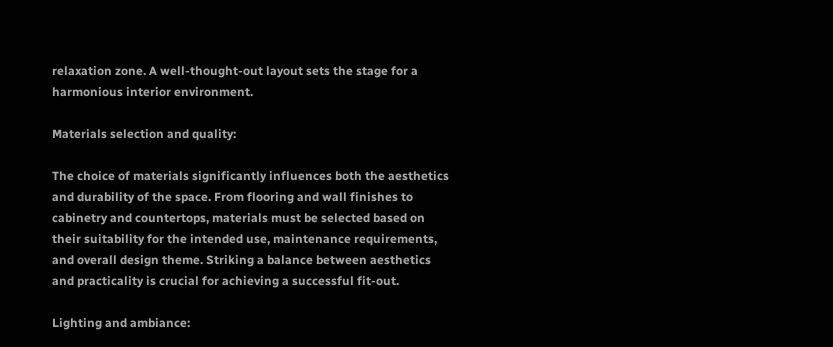relaxation zone. A well-thought-out layout sets the stage for a harmonious interior environment.

Materials selection and quality:

The choice of materials significantly influences both the aesthetics and durability of the space. From flooring and wall finishes to cabinetry and countertops, materials must be selected based on their suitability for the intended use, maintenance requirements, and overall design theme. Striking a balance between aesthetics and practicality is crucial for achieving a successful fit-out.

Lighting and ambiance: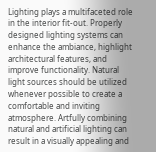Lighting plays a multifaceted role in the interior fit-out. Properly designed lighting systems can enhance the ambiance, highlight architectural features, and improve functionality. Natural light sources should be utilized whenever possible to create a comfortable and inviting atmosphere. Artfully combining natural and artificial lighting can result in a visually appealing and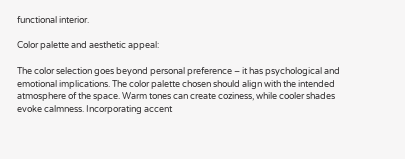functional interior.

Color palette and aesthetic appeal:

The color selection goes beyond personal preference – it has psychological and emotional implications. The color palette chosen should align with the intended atmosphere of the space. Warm tones can create coziness, while cooler shades evoke calmness. Incorporating accent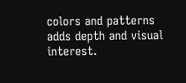colors and patterns adds depth and visual interest.